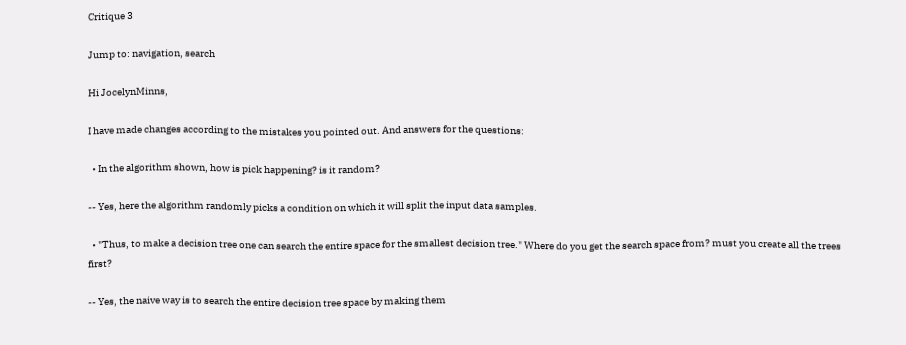Critique 3

Jump to: navigation, search

Hi JocelynMinns,

I have made changes according to the mistakes you pointed out. And answers for the questions:

  • In the algorithm shown, how is pick happening? is it random?

-- Yes, here the algorithm randomly picks a condition on which it will split the input data samples.

  • "Thus, to make a decision tree one can search the entire space for the smallest decision tree." Where do you get the search space from? must you create all the trees first?

-- Yes, the naive way is to search the entire decision tree space by making them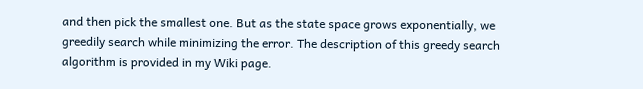and then pick the smallest one. But as the state space grows exponentially, we greedily search while minimizing the error. The description of this greedy search algorithm is provided in my Wiki page.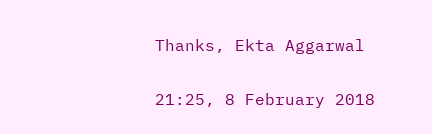Thanks, Ekta Aggarwal

21:25, 8 February 2018